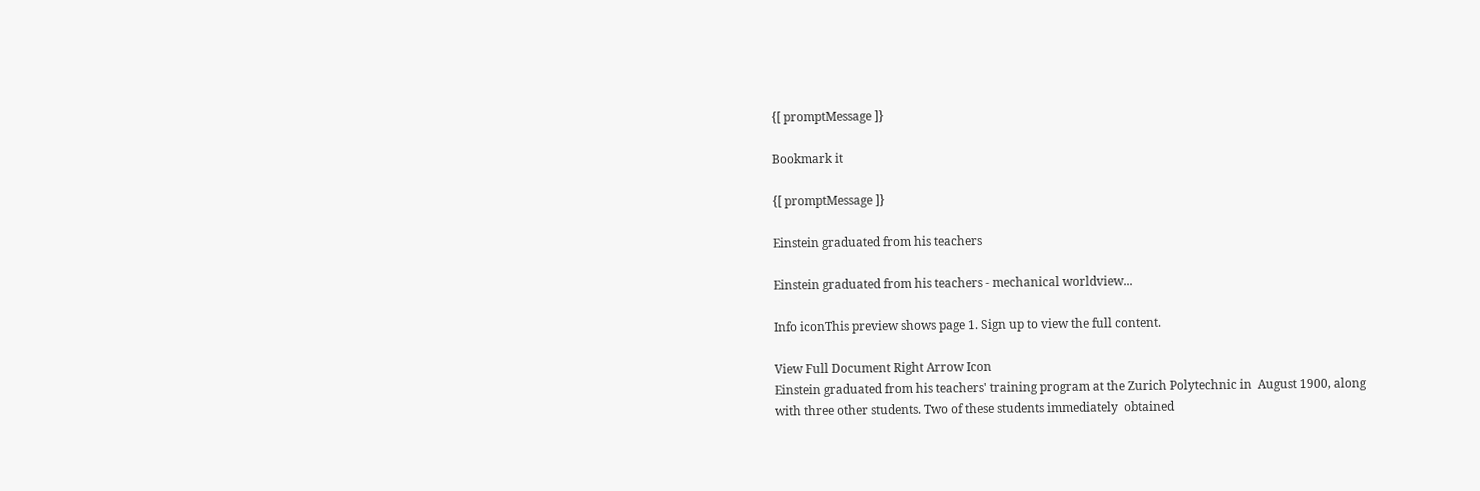{[ promptMessage ]}

Bookmark it

{[ promptMessage ]}

Einstein graduated from his teachers

Einstein graduated from his teachers - mechanical worldview...

Info iconThis preview shows page 1. Sign up to view the full content.

View Full Document Right Arrow Icon
Einstein graduated from his teachers' training program at the Zurich Polytechnic in  August 1900, along with three other students. Two of these students immediately  obtained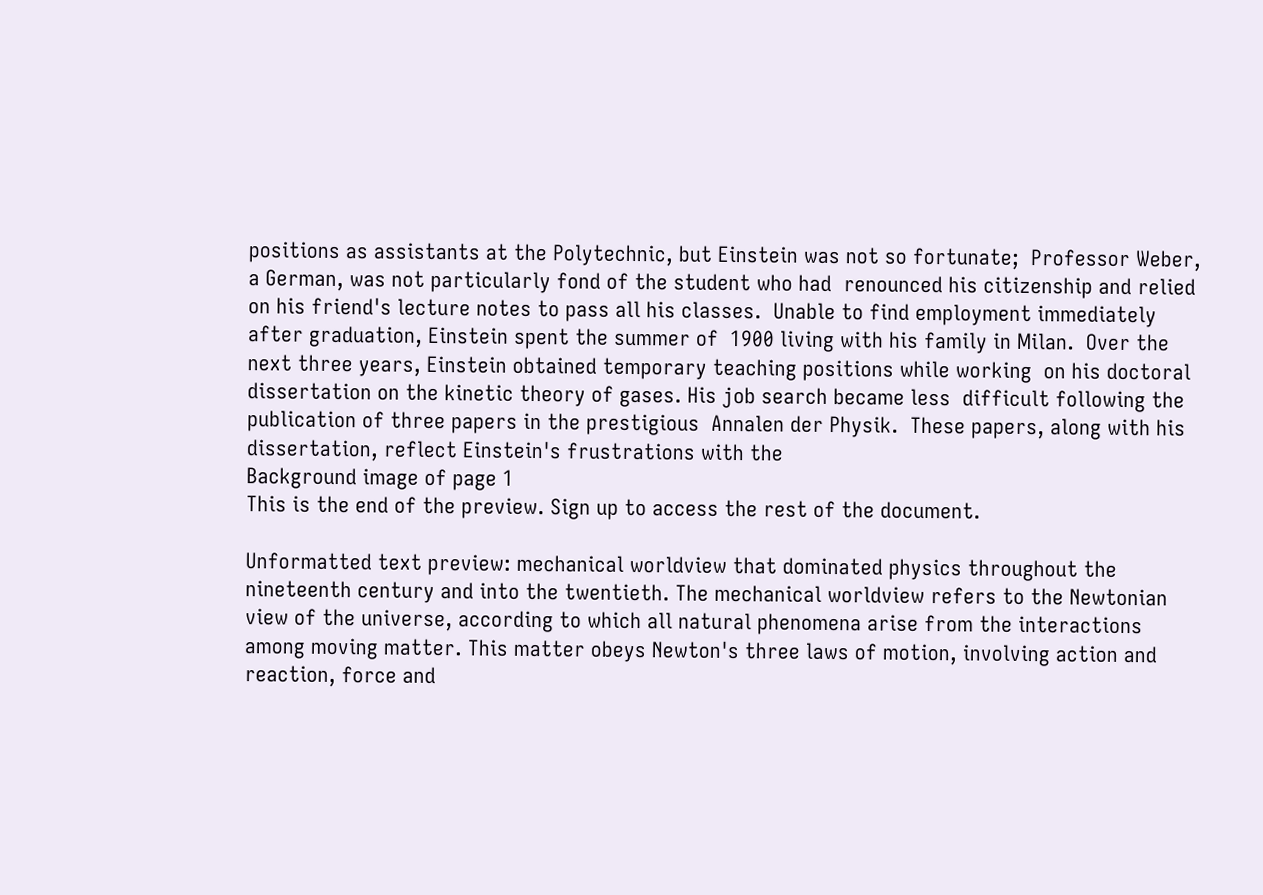positions as assistants at the Polytechnic, but Einstein was not so fortunate;  Professor Weber, a German, was not particularly fond of the student who had  renounced his citizenship and relied on his friend's lecture notes to pass all his classes.  Unable to find employment immediately after graduation, Einstein spent the summer of  1900 living with his family in Milan.  Over the next three years, Einstein obtained temporary teaching positions while working  on his doctoral dissertation on the kinetic theory of gases. His job search became less  difficult following the publication of three papers in the prestigious  Annalen der Physik.  These papers, along with his dissertation, reflect Einstein's frustrations with the
Background image of page 1
This is the end of the preview. Sign up to access the rest of the document.

Unformatted text preview: mechanical worldview that dominated physics throughout the nineteenth century and into the twentieth. The mechanical worldview refers to the Newtonian view of the universe, according to which all natural phenomena arise from the interactions among moving matter. This matter obeys Newton's three laws of motion, involving action and reaction, force and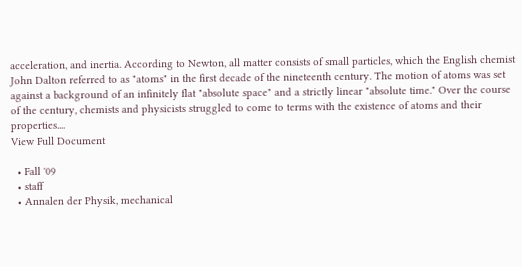acceleration, and inertia. According to Newton, all matter consists of small particles, which the English chemist John Dalton referred to as "atoms" in the first decade of the nineteenth century. The motion of atoms was set against a background of an infinitely flat "absolute space" and a strictly linear "absolute time." Over the course of the century, chemists and physicists struggled to come to terms with the existence of atoms and their properties....
View Full Document

  • Fall '09
  • staff
  • Annalen der Physik, mechanical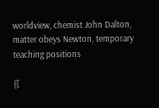worldview, chemist John Dalton, matter obeys Newton, temporary teaching positions

{[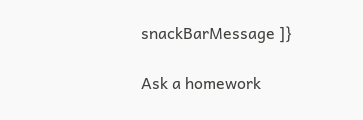snackBarMessage ]}

Ask a homework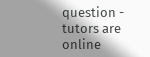question - tutors are online